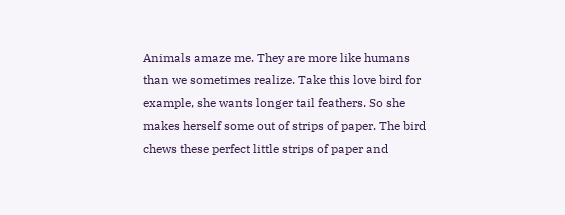Animals amaze me. They are more like humans than we sometimes realize. Take this love bird for example, she wants longer tail feathers. So she makes herself some out of strips of paper. The bird chews these perfect little strips of paper and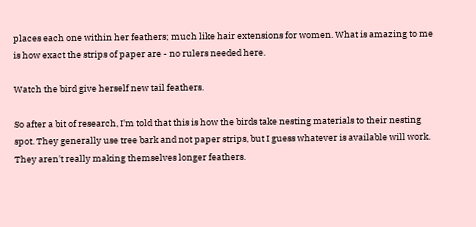places each one within her feathers; much like hair extensions for women. What is amazing to me is how exact the strips of paper are - no rulers needed here.

Watch the bird give herself new tail feathers.

So after a bit of research, I'm told that this is how the birds take nesting materials to their nesting spot. They generally use tree bark and not paper strips, but I guess whatever is available will work. They aren't really making themselves longer feathers.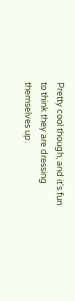Pretty cool though, and it's fun to think they are dressing themselves up.